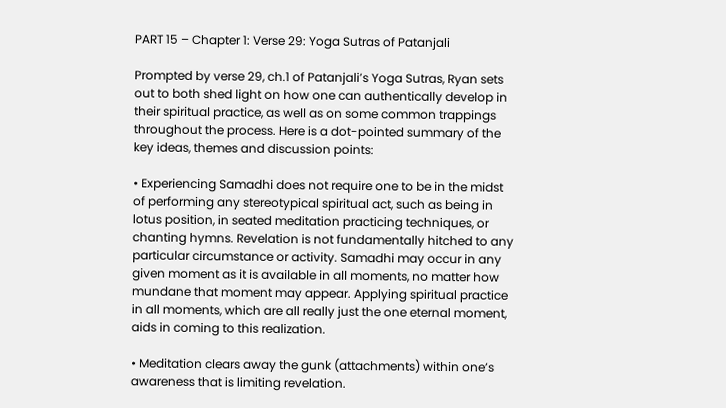PART 15 – Chapter 1: Verse 29: Yoga Sutras of Patanjali

Prompted by verse 29, ch.1 of Patanjali’s Yoga Sutras, Ryan sets out to both shed light on how one can authentically develop in their spiritual practice, as well as on some common trappings throughout the process. Here is a dot-pointed summary of the key ideas, themes and discussion points:

• Experiencing Samadhi does not require one to be in the midst of performing any stereotypical spiritual act, such as being in lotus position, in seated meditation practicing techniques, or chanting hymns. Revelation is not fundamentally hitched to any particular circumstance or activity. Samadhi may occur in any given moment as it is available in all moments, no matter how mundane that moment may appear. Applying spiritual practice in all moments, which are all really just the one eternal moment, aids in coming to this realization.

• Meditation clears away the gunk (attachments) within one’s awareness that is limiting revelation.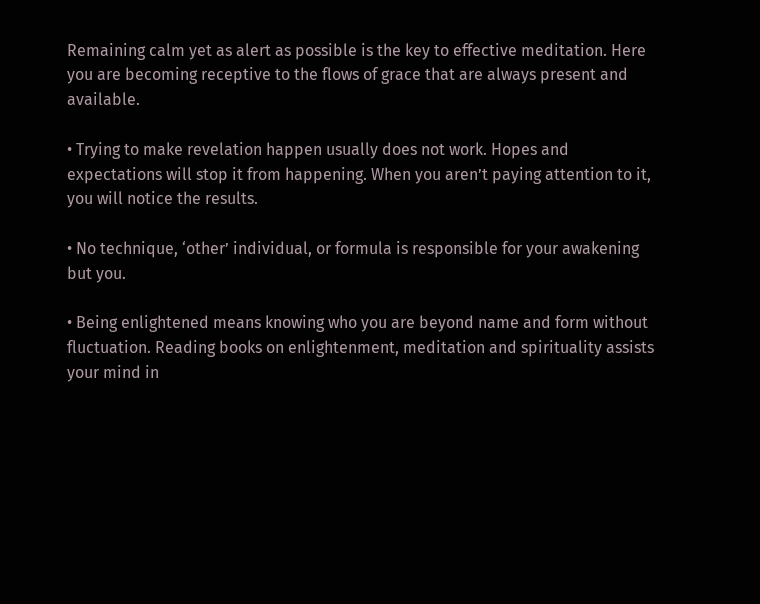Remaining calm yet as alert as possible is the key to effective meditation. Here you are becoming receptive to the flows of grace that are always present and available.

• Trying to make revelation happen usually does not work. Hopes and expectations will stop it from happening. When you aren’t paying attention to it, you will notice the results.

• No technique, ‘other’ individual, or formula is responsible for your awakening but you.

• Being enlightened means knowing who you are beyond name and form without fluctuation. Reading books on enlightenment, meditation and spirituality assists your mind in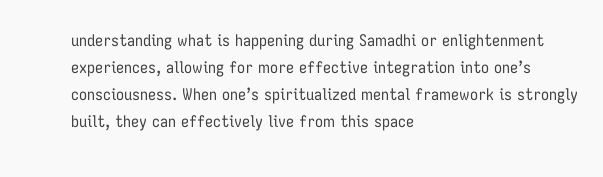understanding what is happening during Samadhi or enlightenment experiences, allowing for more effective integration into one’s consciousness. When one’s spiritualized mental framework is strongly built, they can effectively live from this space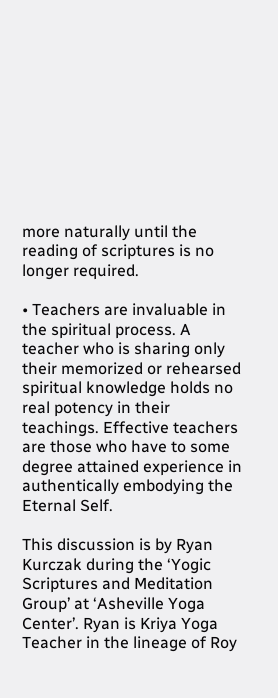more naturally until the reading of scriptures is no longer required.

• Teachers are invaluable in the spiritual process. A teacher who is sharing only their memorized or rehearsed spiritual knowledge holds no real potency in their teachings. Effective teachers are those who have to some degree attained experience in authentically embodying the Eternal Self.

This discussion is by Ryan Kurczak during the ‘Yogic Scriptures and Meditation Group’ at ‘Asheville Yoga Center’. Ryan is Kriya Yoga Teacher in the lineage of Roy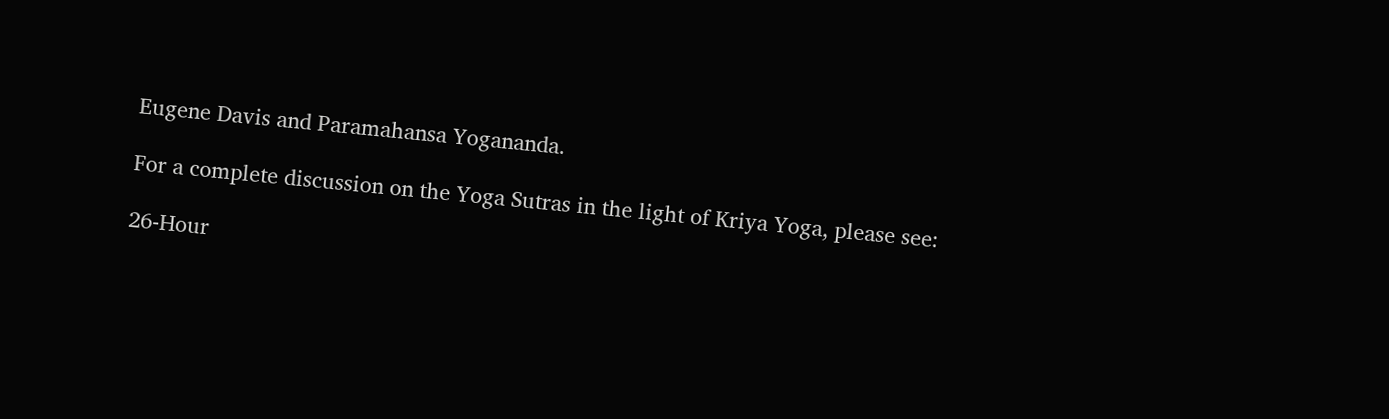Eugene Davis and Paramahansa Yogananda.

For a complete discussion on the Yoga Sutras in the light of Kriya Yoga, please see:

26-Hour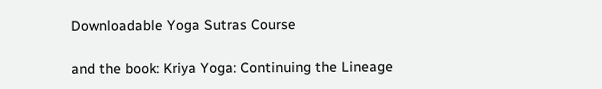Downloadable Yoga Sutras Course

and the book: Kriya Yoga: Continuing the Lineage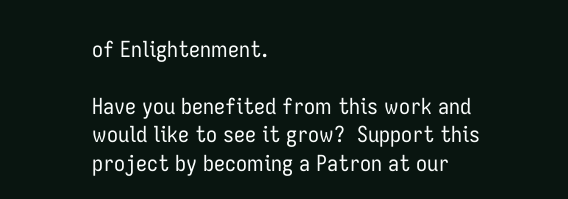of Enlightenment.

Have you benefited from this work and would like to see it grow?  Support this project by becoming a Patron at our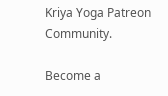Kriya Yoga Patreon Community.

Become a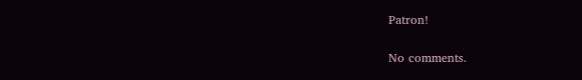Patron!

No comments.